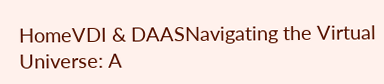HomeVDI & DAASNavigating the Virtual Universe: A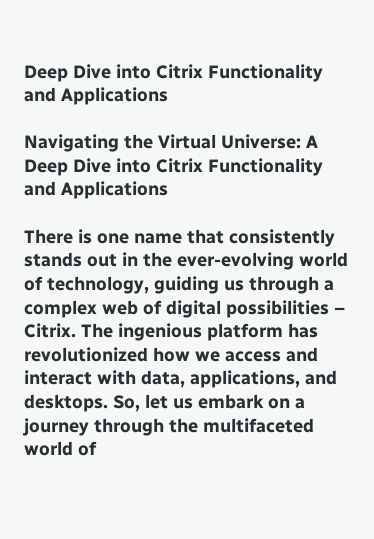Deep Dive into Citrix Functionality and Applications

Navigating the Virtual Universe: A Deep Dive into Citrix Functionality and Applications

There is one name that consistently stands out in the ever-evolving world of technology, guiding us through a complex web of digital possibilities – Citrix. The ingenious platform has revolutionized how we access and interact with data, applications, and desktops. So, let us embark on a journey through the multifaceted world of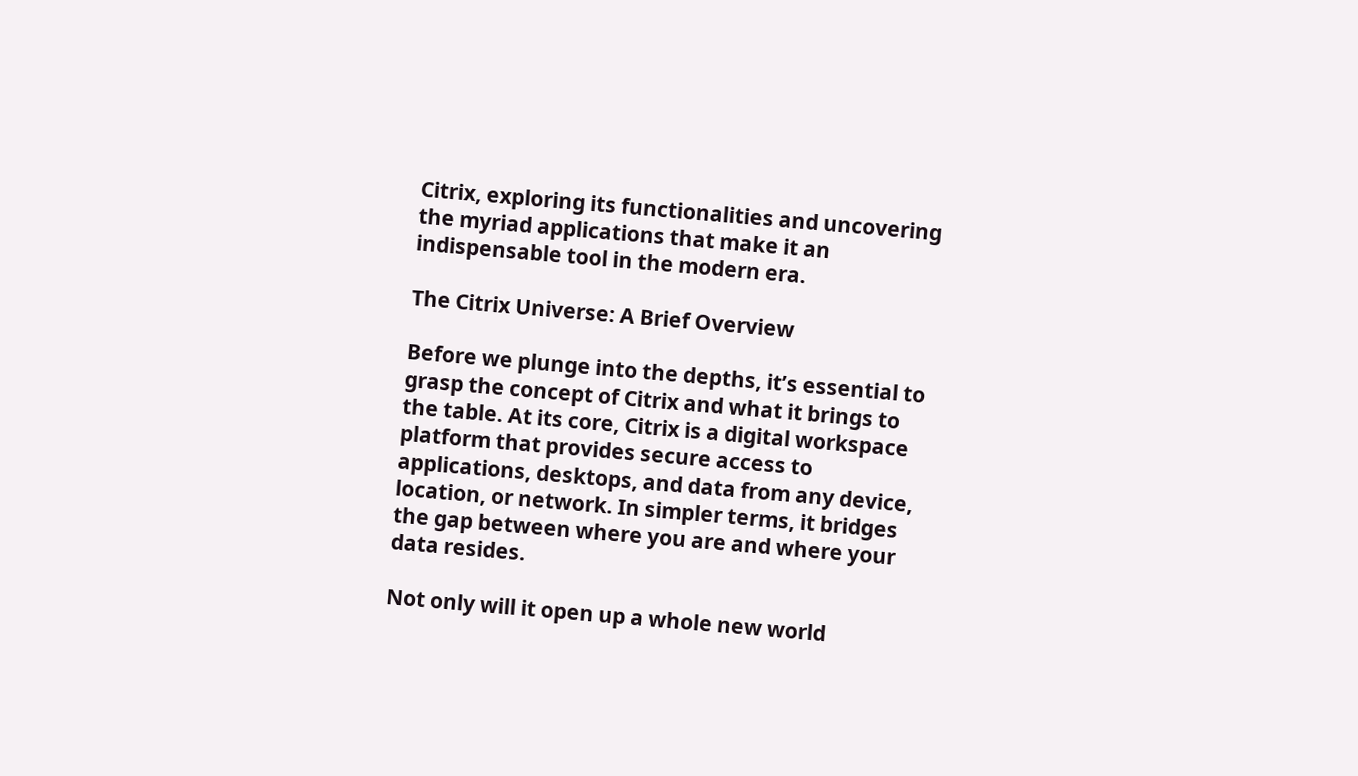Citrix, exploring its functionalities and uncovering the myriad applications that make it an indispensable tool in the modern era.

The Citrix Universe: A Brief Overview

Before we plunge into the depths, it’s essential to grasp the concept of Citrix and what it brings to the table. At its core, Citrix is a digital workspace platform that provides secure access to applications, desktops, and data from any device, location, or network. In simpler terms, it bridges the gap between where you are and where your data resides.

Not only will it open up a whole new world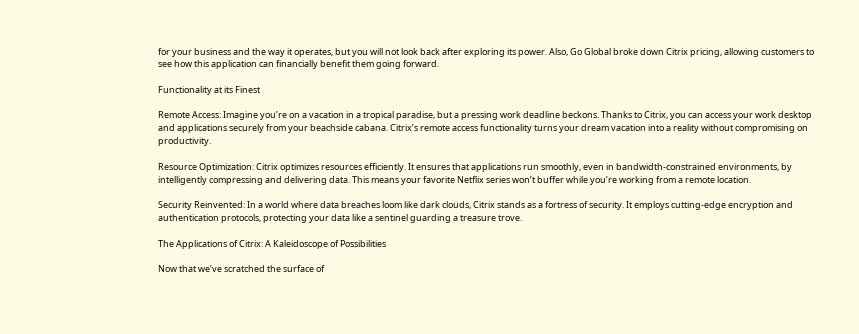for your business and the way it operates, but you will not look back after exploring its power. Also, Go Global broke down Citrix pricing, allowing customers to see how this application can financially benefit them going forward.

Functionality at its Finest

Remote Access: Imagine you’re on a vacation in a tropical paradise, but a pressing work deadline beckons. Thanks to Citrix, you can access your work desktop and applications securely from your beachside cabana. Citrix’s remote access functionality turns your dream vacation into a reality without compromising on productivity.

Resource Optimization: Citrix optimizes resources efficiently. It ensures that applications run smoothly, even in bandwidth-constrained environments, by intelligently compressing and delivering data. This means your favorite Netflix series won’t buffer while you’re working from a remote location.

Security Reinvented: In a world where data breaches loom like dark clouds, Citrix stands as a fortress of security. It employs cutting-edge encryption and authentication protocols, protecting your data like a sentinel guarding a treasure trove.

The Applications of Citrix: A Kaleidoscope of Possibilities

Now that we’ve scratched the surface of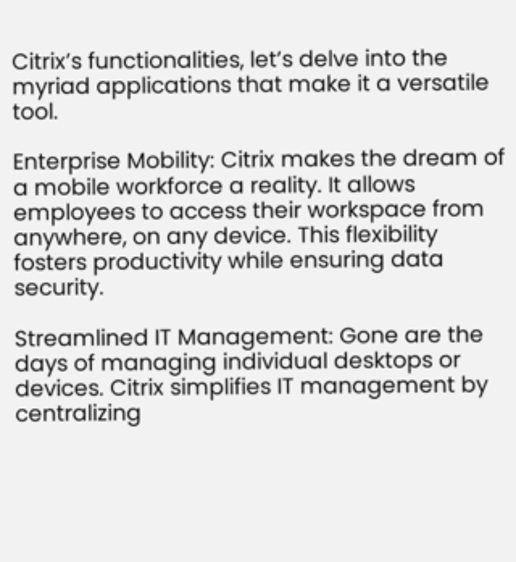Citrix’s functionalities, let’s delve into the myriad applications that make it a versatile tool.

Enterprise Mobility: Citrix makes the dream of a mobile workforce a reality. It allows employees to access their workspace from anywhere, on any device. This flexibility fosters productivity while ensuring data security.

Streamlined IT Management: Gone are the days of managing individual desktops or devices. Citrix simplifies IT management by centralizing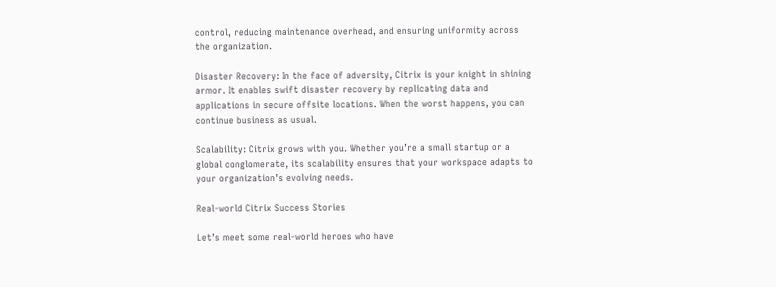control, reducing maintenance overhead, and ensuring uniformity across the organization.

Disaster Recovery: In the face of adversity, Citrix is your knight in shining armor. It enables swift disaster recovery by replicating data and applications in secure offsite locations. When the worst happens, you can continue business as usual.

Scalability: Citrix grows with you. Whether you’re a small startup or a global conglomerate, its scalability ensures that your workspace adapts to your organization’s evolving needs.

Real-world Citrix Success Stories

Let’s meet some real-world heroes who have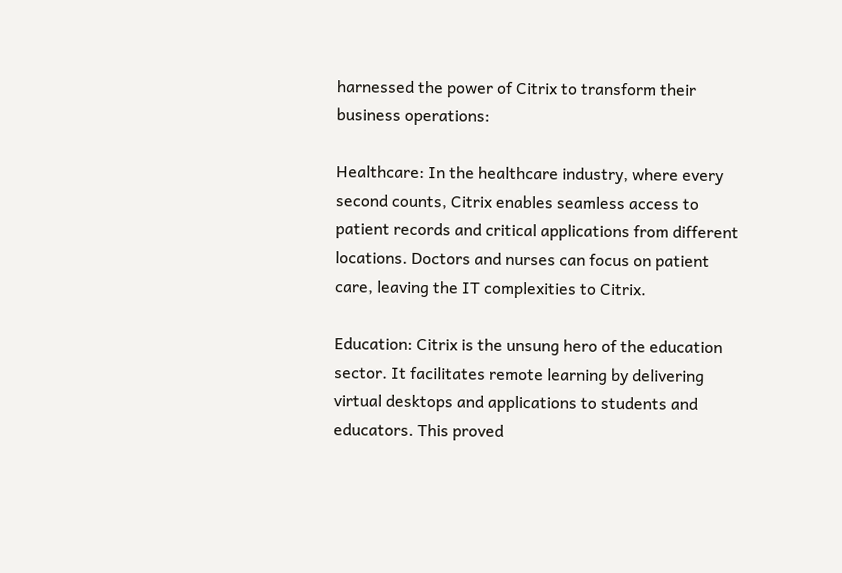harnessed the power of Citrix to transform their business operations:

Healthcare: In the healthcare industry, where every second counts, Citrix enables seamless access to patient records and critical applications from different locations. Doctors and nurses can focus on patient care, leaving the IT complexities to Citrix.

Education: Citrix is the unsung hero of the education sector. It facilitates remote learning by delivering virtual desktops and applications to students and educators. This proved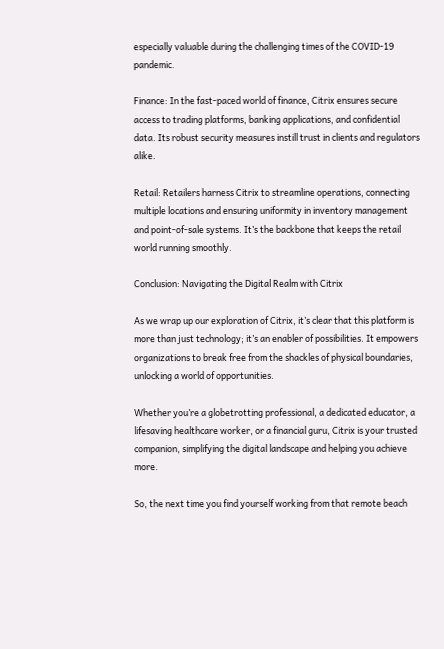especially valuable during the challenging times of the COVID-19 pandemic.

Finance: In the fast-paced world of finance, Citrix ensures secure access to trading platforms, banking applications, and confidential data. Its robust security measures instill trust in clients and regulators alike.

Retail: Retailers harness Citrix to streamline operations, connecting multiple locations and ensuring uniformity in inventory management and point-of-sale systems. It’s the backbone that keeps the retail world running smoothly.

Conclusion: Navigating the Digital Realm with Citrix

As we wrap up our exploration of Citrix, it’s clear that this platform is more than just technology; it’s an enabler of possibilities. It empowers organizations to break free from the shackles of physical boundaries, unlocking a world of opportunities.

Whether you’re a globetrotting professional, a dedicated educator, a lifesaving healthcare worker, or a financial guru, Citrix is your trusted companion, simplifying the digital landscape and helping you achieve more.

So, the next time you find yourself working from that remote beach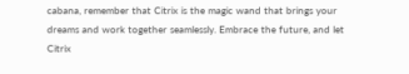cabana, remember that Citrix is the magic wand that brings your dreams and work together seamlessly. Embrace the future, and let Citrix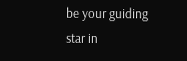be your guiding star in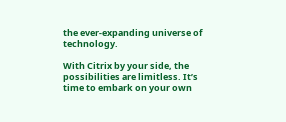the ever-expanding universe of technology.

With Citrix by your side, the possibilities are limitless. It’s time to embark on your own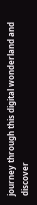journey through this digital wonderland and discover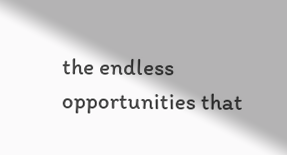the endless opportunities that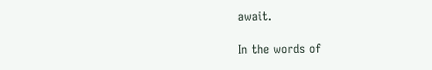await.

In the words of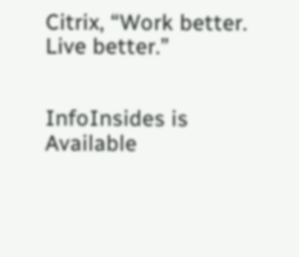Citrix, “Work better. Live better.”


InfoInsides is Available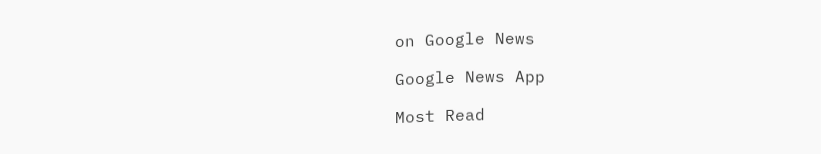on Google News

Google News App

Most Read